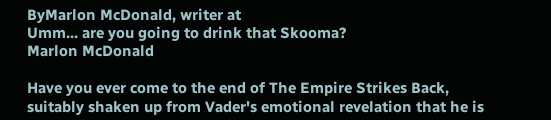ByMarlon McDonald, writer at
Umm... are you going to drink that Skooma?
Marlon McDonald

Have you ever come to the end of The Empire Strikes Back, suitably shaken up from Vader's emotional revelation that he is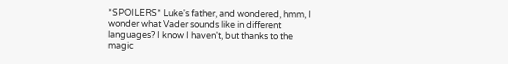*SPOILERS* Luke's father, and wondered, hmm, I wonder what Vader sounds like in different languages? I know I haven't, but thanks to the magic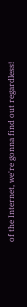of the Internet, we're gonna find out regardless!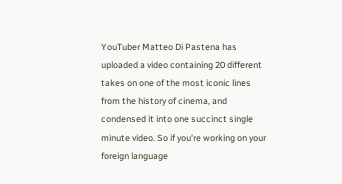YouTuber Matteo Di Pastena has uploaded a video containing 20 different takes on one of the most iconic lines from the history of cinema, and condensed it into one succinct single minute video. So if you're working on your foreign language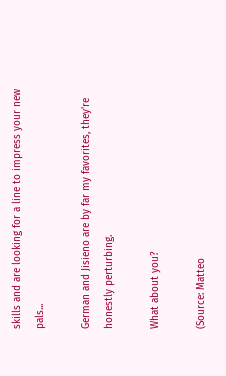skills and are looking for a line to impress your new pals...

German and Jisieno are by far my favorites, they're honestly perturbing.

What about you?

(Source: Matteo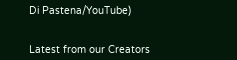Di Pastena/YouTube)


Latest from our Creators